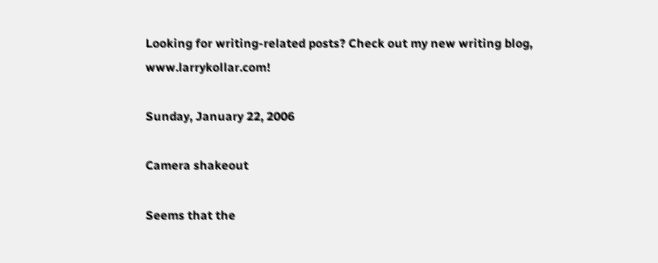Looking for writing-related posts? Check out my new writing blog, www.larrykollar.com!

Sunday, January 22, 2006

Camera shakeout

Seems that the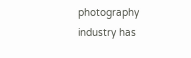photography industry has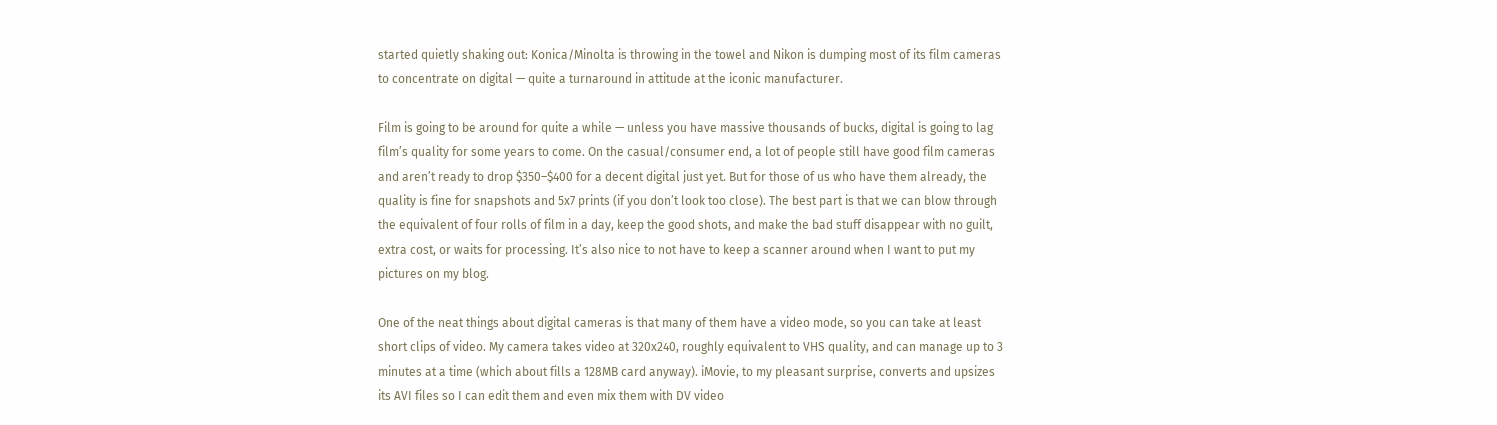started quietly shaking out: Konica/Minolta is throwing in the towel and Nikon is dumping most of its film cameras to concentrate on digital — quite a turnaround in attitude at the iconic manufacturer.

Film is going to be around for quite a while — unless you have massive thousands of bucks, digital is going to lag film’s quality for some years to come. On the casual/consumer end, a lot of people still have good film cameras and aren’t ready to drop $350–$400 for a decent digital just yet. But for those of us who have them already, the quality is fine for snapshots and 5x7 prints (if you don’t look too close). The best part is that we can blow through the equivalent of four rolls of film in a day, keep the good shots, and make the bad stuff disappear with no guilt, extra cost, or waits for processing. It’s also nice to not have to keep a scanner around when I want to put my pictures on my blog.

One of the neat things about digital cameras is that many of them have a video mode, so you can take at least short clips of video. My camera takes video at 320x240, roughly equivalent to VHS quality, and can manage up to 3 minutes at a time (which about fills a 128MB card anyway). iMovie, to my pleasant surprise, converts and upsizes its AVI files so I can edit them and even mix them with DV video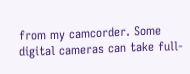from my camcorder. Some digital cameras can take full-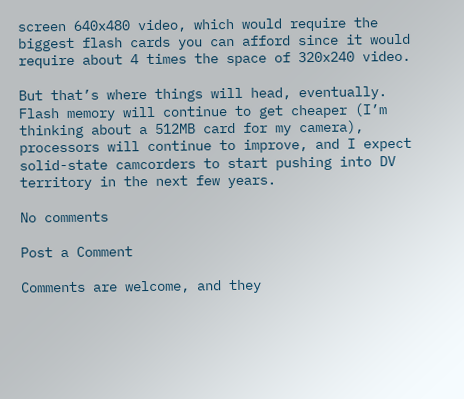screen 640x480 video, which would require the biggest flash cards you can afford since it would require about 4 times the space of 320x240 video.

But that’s where things will head, eventually. Flash memory will continue to get cheaper (I’m thinking about a 512MB card for my camera), processors will continue to improve, and I expect solid-state camcorders to start pushing into DV territory in the next few years.

No comments

Post a Comment

Comments are welcome, and they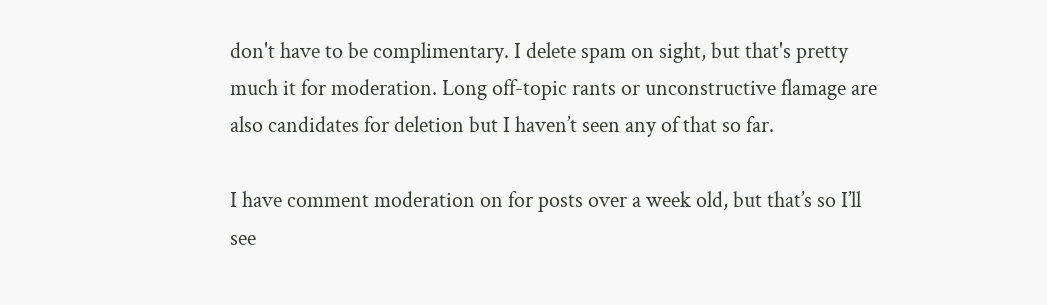don't have to be complimentary. I delete spam on sight, but that's pretty much it for moderation. Long off-topic rants or unconstructive flamage are also candidates for deletion but I haven’t seen any of that so far.

I have comment moderation on for posts over a week old, but that’s so I’ll see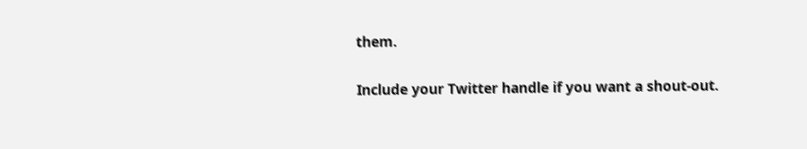them.

Include your Twitter handle if you want a shout-out.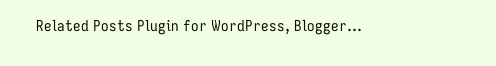Related Posts Plugin for WordPress, Blogger...